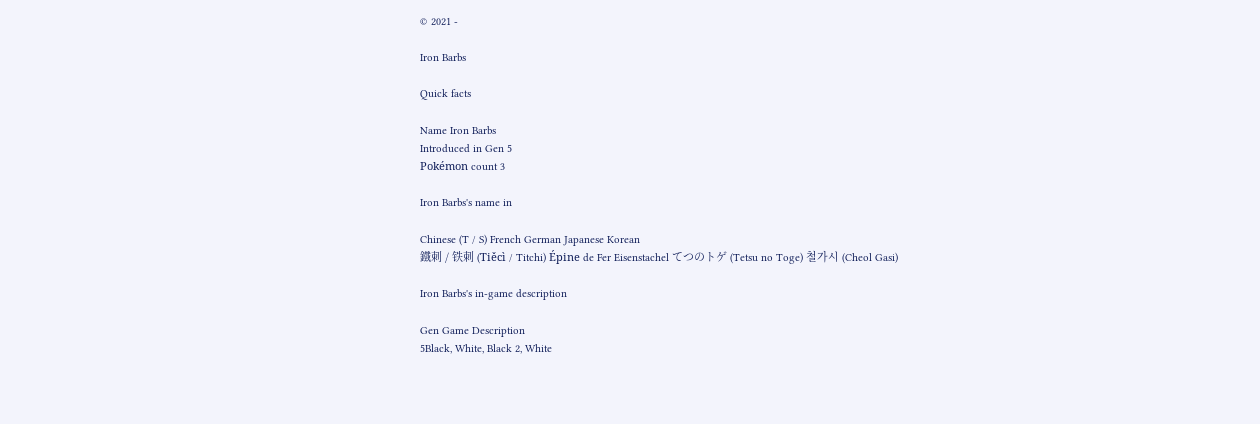© 2021 -

Iron Barbs

Quick facts

Name Iron Barbs
Introduced in Gen 5
Pokémon count 3

Iron Barbs's name in

Chinese (T / S) French German Japanese Korean
鐵刺 / 铁刺 (Tiěcì / Titchi) Épine de Fer Eisenstachel てつのトゲ (Tetsu no Toge) 철가시 (Cheol Gasi)

Iron Barbs's in-game description

Gen Game Description
5Black, White, Black 2, White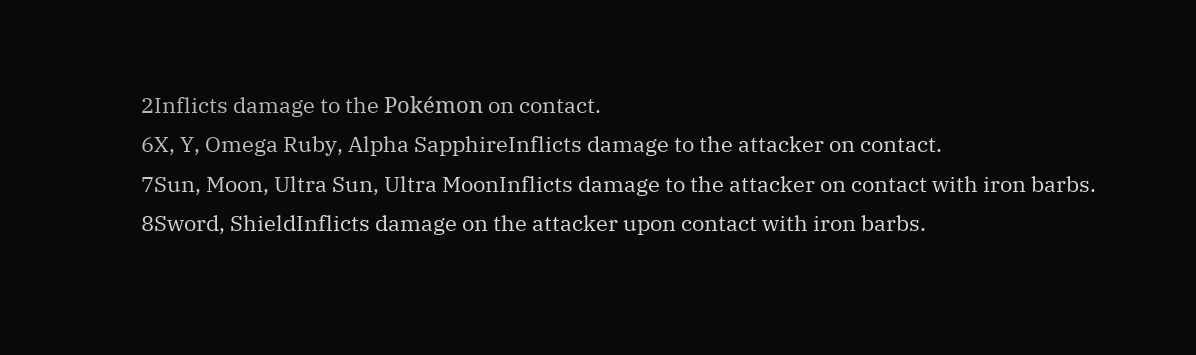2Inflicts damage to the Pokémon on contact.
6X, Y, Omega Ruby, Alpha SapphireInflicts damage to the attacker on contact.
7Sun, Moon, Ultra Sun, Ultra MoonInflicts damage to the attacker on contact with iron barbs.
8Sword, ShieldInflicts damage on the attacker upon contact with iron barbs.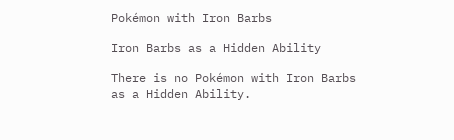Pokémon with Iron Barbs

Iron Barbs as a Hidden Ability

There is no Pokémon with Iron Barbs as a Hidden Ability.